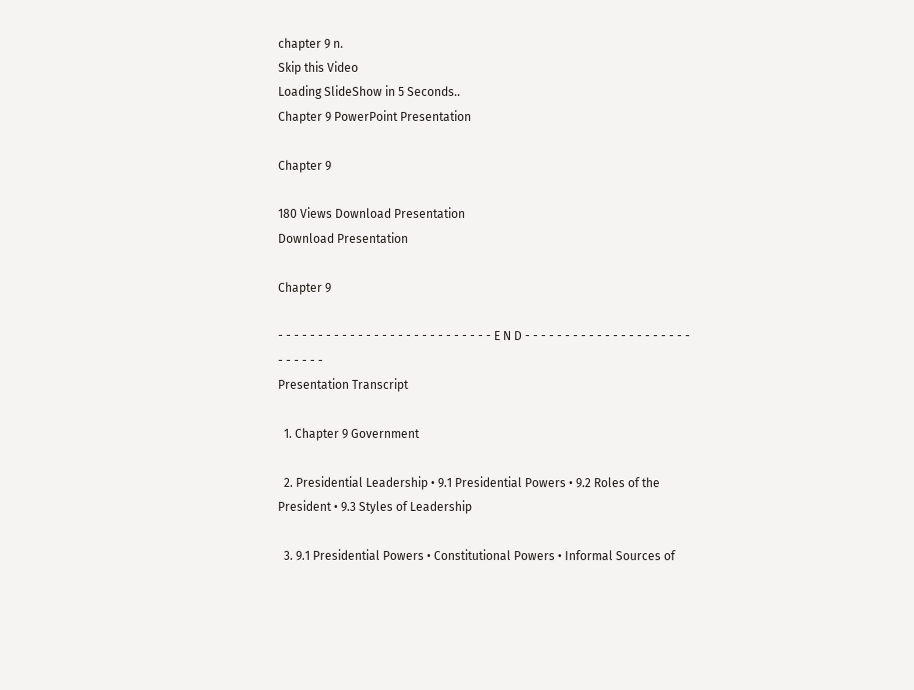chapter 9 n.
Skip this Video
Loading SlideShow in 5 Seconds..
Chapter 9 PowerPoint Presentation

Chapter 9

180 Views Download Presentation
Download Presentation

Chapter 9

- - - - - - - - - - - - - - - - - - - - - - - - - - - E N D - - - - - - - - - - - - - - - - - - - - - - - - - - -
Presentation Transcript

  1. Chapter 9 Government

  2. Presidential Leadership • 9.1 Presidential Powers • 9.2 Roles of the President • 9.3 Styles of Leadership

  3. 9.1 Presidential Powers • Constitutional Powers • Informal Sources of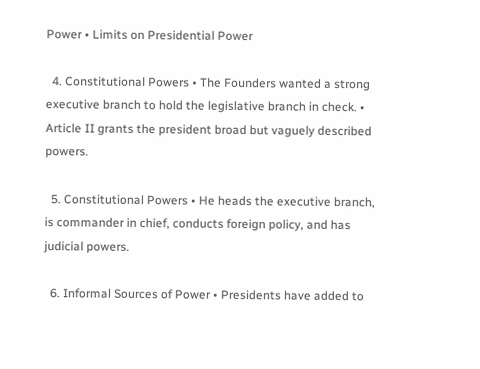Power • Limits on Presidential Power

  4. Constitutional Powers • The Founders wanted a strong executive branch to hold the legislative branch in check. • Article II grants the president broad but vaguely described powers.

  5. Constitutional Powers • He heads the executive branch, is commander in chief, conducts foreign policy, and has judicial powers.

  6. Informal Sources of Power • Presidents have added to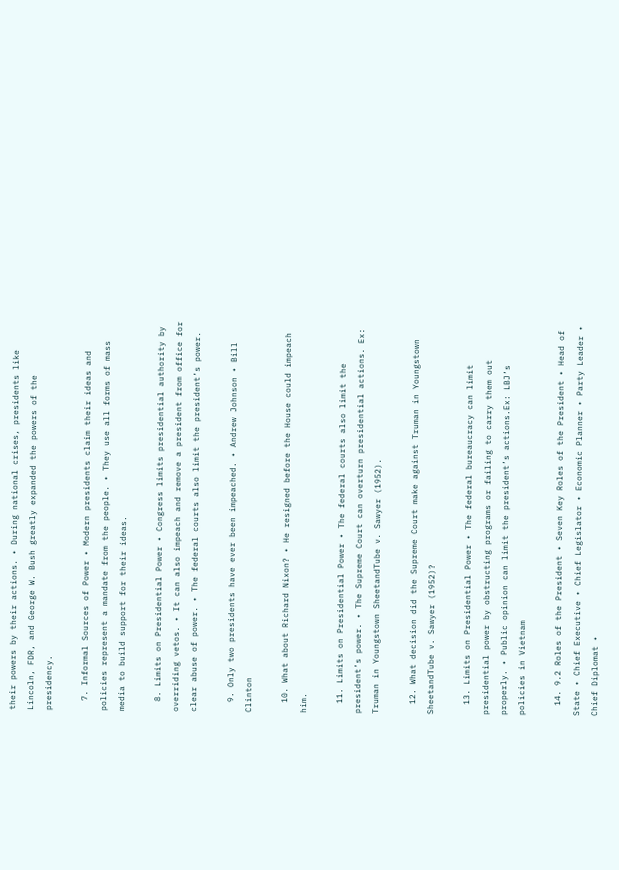their powers by their actions. • During national crises, presidents like Lincoln, FDR, and George W. Bush greatly expanded the powers of the presidency.

  7. Informal Sources of Power • Modern presidents claim their ideas and policies represent a mandate from the people. • They use all forms of mass media to build support for their ideas.

  8. Limits on Presidential Power • Congress limits presidential authority by overriding vetos. • It can also impeach and remove a president from office for clear abuse of power. • The federal courts also limit the president’s power.

  9. Only two presidents have ever been impeached. • Andrew Johnson • Bill Clinton

  10. What about Richard Nixon? • He resigned before the House could impeach him.

  11. Limits on Presidential Power • The federal courts also limit the president’s power. • The Supreme Court can overturn presidential actions. Ex: Truman in Youngstown SheetandTube v. Sawyer (1952).

  12. What decision did the Supreme Court make against Truman in Youngstown SheetandTube v. Sawyer (1952)?

  13. Limits on Presidential Power • The federal bureaucracy can limit presidential power by obstructing programs or failing to carry them out properly. • Public opinion can limit the president’s actions.Ex: LBJ’s policies in Vietnam

  14. 9.2 Roles of the President • Seven Key Roles of the President • Head of State • Chief Executive • Chief Legislator • Economic Planner • Party Leader • Chief Diplomat •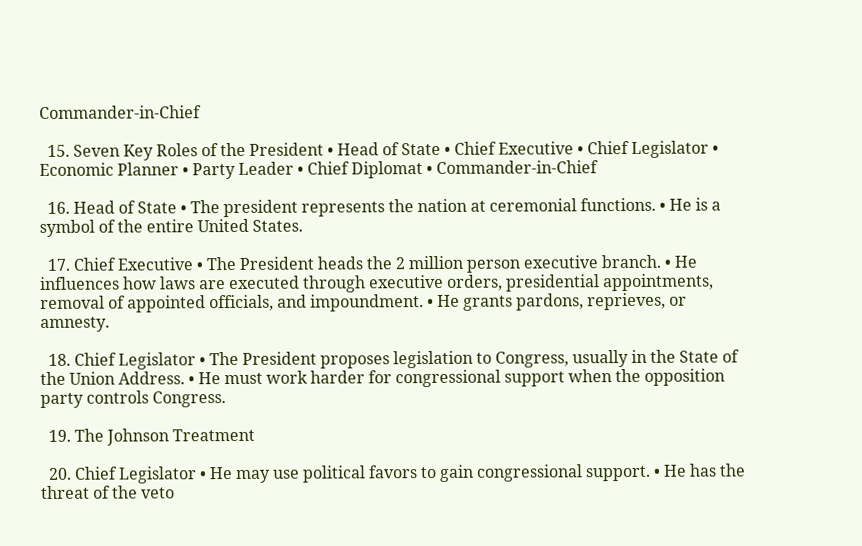Commander-in-Chief

  15. Seven Key Roles of the President • Head of State • Chief Executive • Chief Legislator • Economic Planner • Party Leader • Chief Diplomat • Commander-in-Chief

  16. Head of State • The president represents the nation at ceremonial functions. • He is a symbol of the entire United States.

  17. Chief Executive • The President heads the 2 million person executive branch. • He influences how laws are executed through executive orders, presidential appointments, removal of appointed officials, and impoundment. • He grants pardons, reprieves, or amnesty.

  18. Chief Legislator • The President proposes legislation to Congress, usually in the State of the Union Address. • He must work harder for congressional support when the opposition party controls Congress.

  19. The Johnson Treatment

  20. Chief Legislator • He may use political favors to gain congressional support. • He has the threat of the veto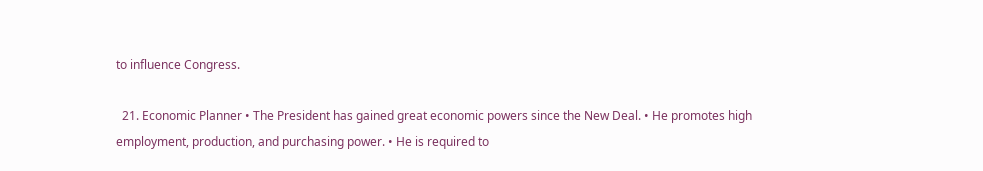to influence Congress.

  21. Economic Planner • The President has gained great economic powers since the New Deal. • He promotes high employment, production, and purchasing power. • He is required to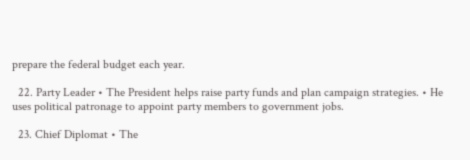prepare the federal budget each year.

  22. Party Leader • The President helps raise party funds and plan campaign strategies. • He uses political patronage to appoint party members to government jobs.

  23. Chief Diplomat • The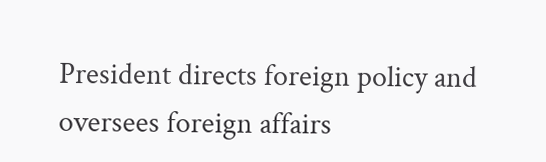President directs foreign policy and oversees foreign affairs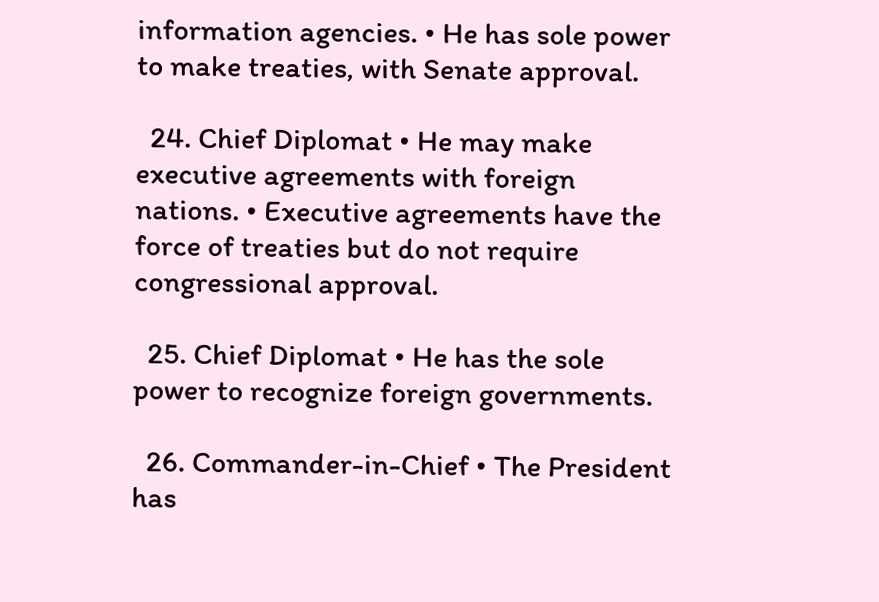information agencies. • He has sole power to make treaties, with Senate approval.

  24. Chief Diplomat • He may make executive agreements with foreign nations. • Executive agreements have the force of treaties but do not require congressional approval.

  25. Chief Diplomat • He has the sole power to recognize foreign governments.

  26. Commander-in-Chief • The President has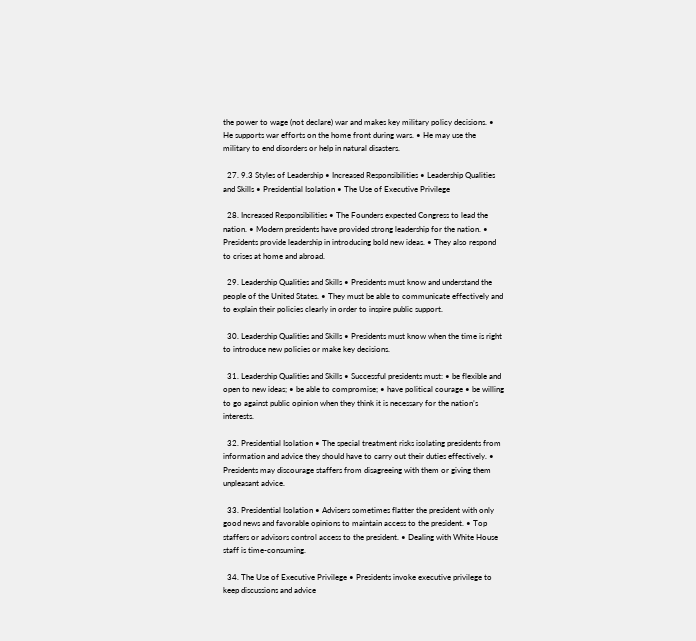the power to wage (not declare) war and makes key military policy decisions. • He supports war efforts on the home front during wars. • He may use the military to end disorders or help in natural disasters.

  27. 9.3 Styles of Leadership • Increased Responsibilities • Leadership Qualities and Skills • Presidential Isolation • The Use of Executive Privilege

  28. Increased Responsibilities • The Founders expected Congress to lead the nation. • Modern presidents have provided strong leadership for the nation. • Presidents provide leadership in introducing bold new ideas. • They also respond to crises at home and abroad.

  29. Leadership Qualities and Skills • Presidents must know and understand the people of the United States. • They must be able to communicate effectively and to explain their policies clearly in order to inspire public support.

  30. Leadership Qualities and Skills • Presidents must know when the time is right to introduce new policies or make key decisions.

  31. Leadership Qualities and Skills • Successful presidents must: • be flexible and open to new ideas; • be able to compromise; • have political courage • be willing to go against public opinion when they think it is necessary for the nation’s interests.

  32. Presidential Isolation • The special treatment risks isolating presidents from information and advice they should have to carry out their duties effectively. • Presidents may discourage staffers from disagreeing with them or giving them unpleasant advice.

  33. Presidential Isolation • Advisers sometimes flatter the president with only good news and favorable opinions to maintain access to the president. • Top staffers or advisors control access to the president. • Dealing with White House staff is time-consuming.

  34. The Use of Executive Privilege • Presidents invoke executive privilege to keep discussions and advice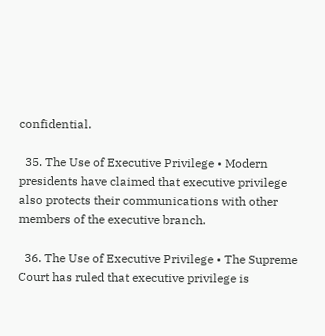confidential.

  35. The Use of Executive Privilege • Modern presidents have claimed that executive privilege also protects their communications with other members of the executive branch.

  36. The Use of Executive Privilege • The Supreme Court has ruled that executive privilege is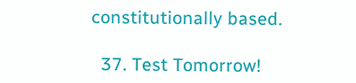constitutionally based.

  37. Test Tomorrow!